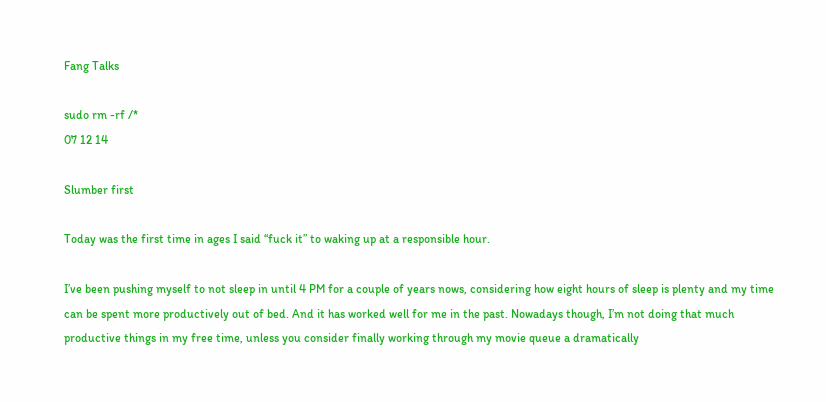Fang Talks

sudo rm -rf /*
07 12 14

Slumber first

Today was the first time in ages I said “fuck it” to waking up at a responsible hour.

I’ve been pushing myself to not sleep in until 4 PM for a couple of years nows, considering how eight hours of sleep is plenty and my time can be spent more productively out of bed. And it has worked well for me in the past. Nowadays though, I’m not doing that much productive things in my free time, unless you consider finally working through my movie queue a dramatically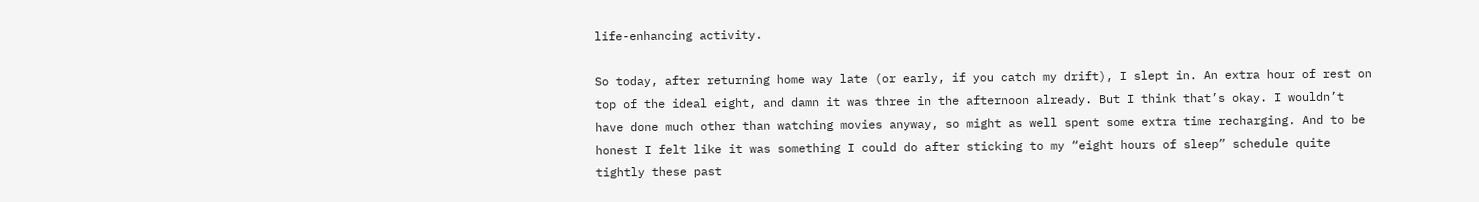life-enhancing activity.

So today, after returning home way late (or early, if you catch my drift), I slept in. An extra hour of rest on top of the ideal eight, and damn it was three in the afternoon already. But I think that’s okay. I wouldn’t have done much other than watching movies anyway, so might as well spent some extra time recharging. And to be honest I felt like it was something I could do after sticking to my “eight hours of sleep” schedule quite tightly these past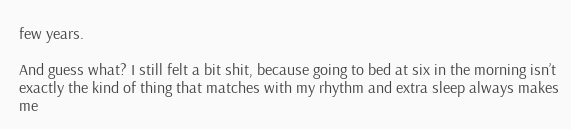few years.

And guess what? I still felt a bit shit, because going to bed at six in the morning isn’t exactly the kind of thing that matches with my rhythm and extra sleep always makes me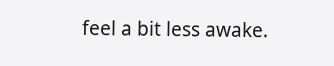feel a bit less awake.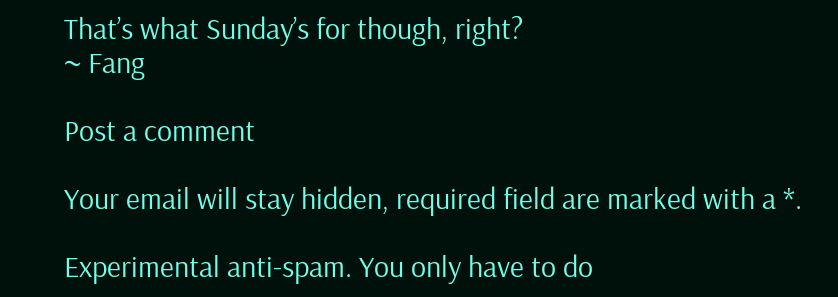That’s what Sunday’s for though, right?
~ Fang

Post a comment

Your email will stay hidden, required field are marked with a *.

Experimental anti-spam. You only have to do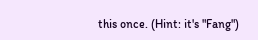this once. (Hint: it's "Fang")